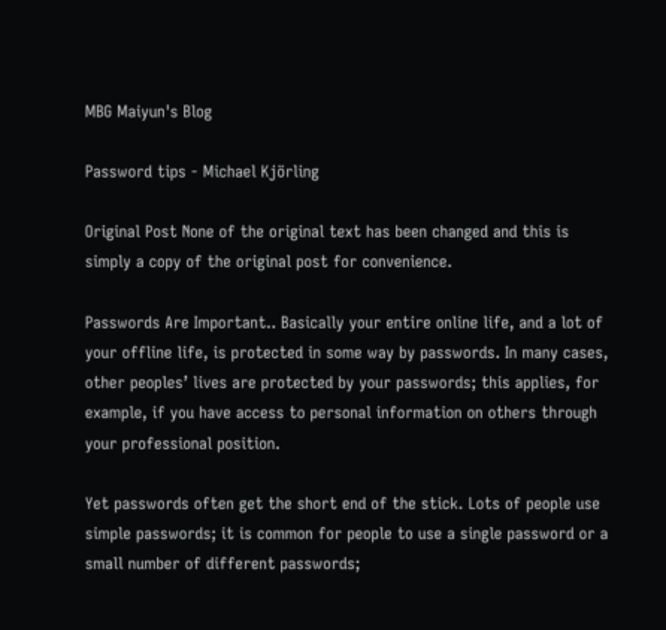MBG Maiyun's Blog

Password tips - Michael Kjörling

Original Post None of the original text has been changed and this is simply a copy of the original post for convenience.

Passwords Are Important.. Basically your entire online life, and a lot of your offline life, is protected in some way by passwords. In many cases, other peoples’ lives are protected by your passwords; this applies, for example, if you have access to personal information on others through your professional position.

Yet passwords often get the short end of the stick. Lots of people use simple passwords; it is common for people to use a single password or a small number of different passwords;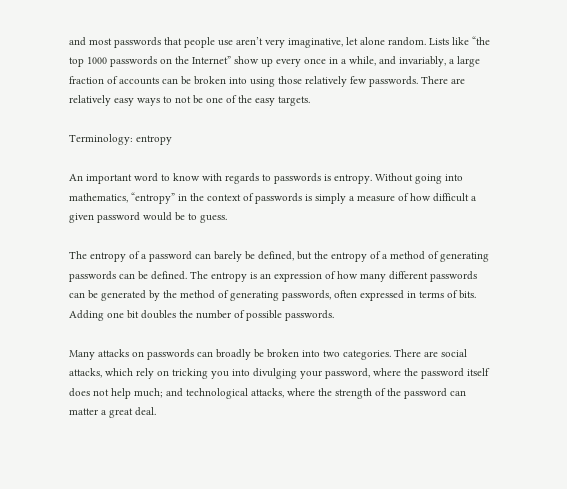and most passwords that people use aren’t very imaginative, let alone random. Lists like “the top 1000 passwords on the Internet” show up every once in a while, and invariably, a large fraction of accounts can be broken into using those relatively few passwords. There are relatively easy ways to not be one of the easy targets.

Terminology: entropy

An important word to know with regards to passwords is entropy. Without going into mathematics, “entropy” in the context of passwords is simply a measure of how difficult a given password would be to guess.

The entropy of a password can barely be defined, but the entropy of a method of generating passwords can be defined. The entropy is an expression of how many different passwords can be generated by the method of generating passwords, often expressed in terms of bits. Adding one bit doubles the number of possible passwords.

Many attacks on passwords can broadly be broken into two categories. There are social attacks, which rely on tricking you into divulging your password, where the password itself does not help much; and technological attacks, where the strength of the password can matter a great deal.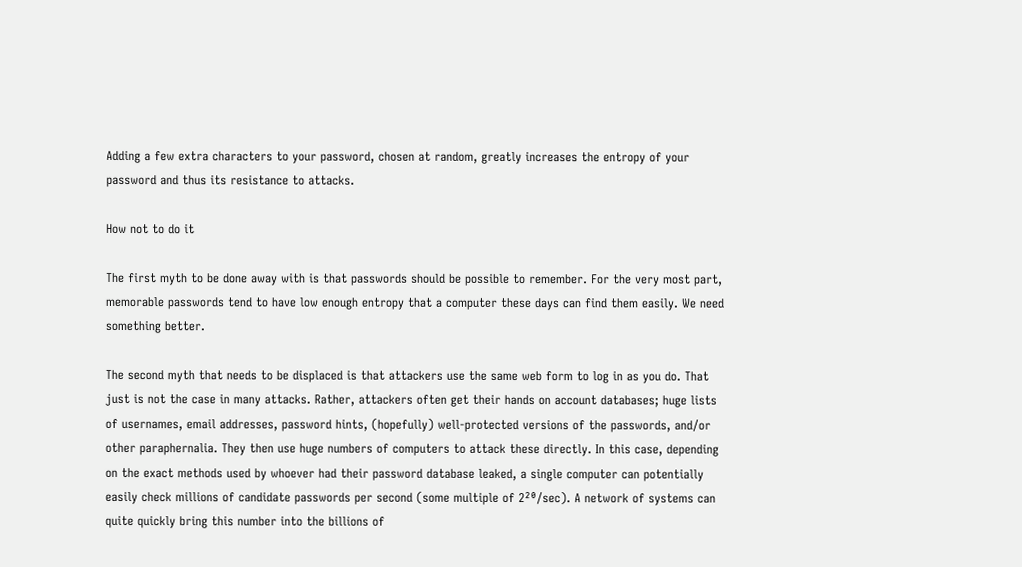Adding a few extra characters to your password, chosen at random, greatly increases the entropy of your password and thus its resistance to attacks.

How not to do it

The first myth to be done away with is that passwords should be possible to remember. For the very most part, memorable passwords tend to have low enough entropy that a computer these days can find them easily. We need something better.

The second myth that needs to be displaced is that attackers use the same web form to log in as you do. That just is not the case in many attacks. Rather, attackers often get their hands on account databases; huge lists of usernames, email addresses, password hints, (hopefully) well-protected versions of the passwords, and/or other paraphernalia. They then use huge numbers of computers to attack these directly. In this case, depending on the exact methods used by whoever had their password database leaked, a single computer can potentially easily check millions of candidate passwords per second (some multiple of 2²⁰/sec). A network of systems can quite quickly bring this number into the billions of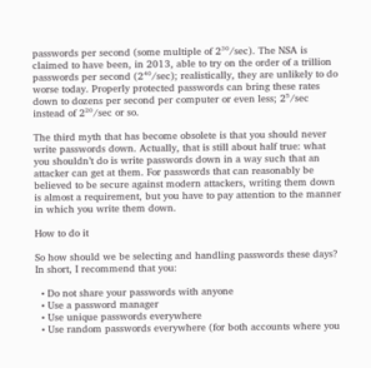passwords per second (some multiple of 2³⁰/sec). The NSA is claimed to have been, in 2013, able to try on the order of a trillion passwords per second (2⁴⁰/sec); realistically, they are unlikely to do worse today. Properly protected passwords can bring these rates down to dozens per second per computer or even less; 2⁵/sec instead of 2²⁰/sec or so.

The third myth that has become obsolete is that you should never write passwords down. Actually, that is still about half true: what you shouldn’t do is write passwords down in a way such that an attacker can get at them. For passwords that can reasonably be believed to be secure against modern attackers, writing them down is almost a requirement, but you have to pay attention to the manner in which you write them down.

How to do it

So how should we be selecting and handling passwords these days? In short, I recommend that you:

  • Do not share your passwords with anyone
  • Use a password manager
  • Use unique passwords everywhere
  • Use random passwords everywhere (for both accounts where you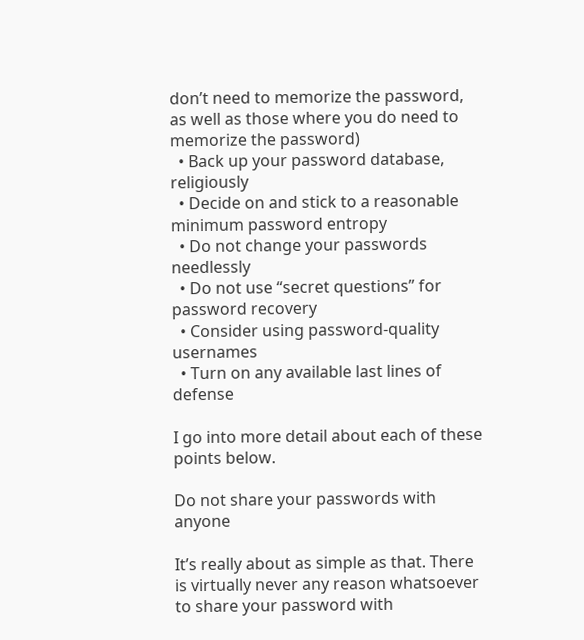don’t need to memorize the password, as well as those where you do need to memorize the password)
  • Back up your password database, religiously
  • Decide on and stick to a reasonable minimum password entropy
  • Do not change your passwords needlessly
  • Do not use “secret questions” for password recovery
  • Consider using password-quality usernames
  • Turn on any available last lines of defense

I go into more detail about each of these points below.

Do not share your passwords with anyone

It’s really about as simple as that. There is virtually never any reason whatsoever to share your password with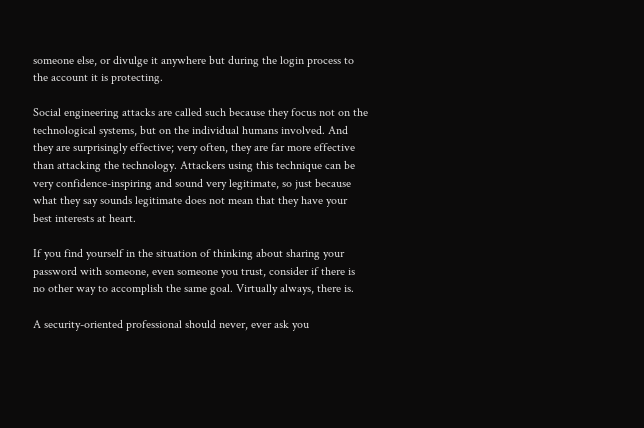someone else, or divulge it anywhere but during the login process to the account it is protecting.

Social engineering attacks are called such because they focus not on the technological systems, but on the individual humans involved. And they are surprisingly effective; very often, they are far more effective than attacking the technology. Attackers using this technique can be very confidence-inspiring and sound very legitimate, so just because what they say sounds legitimate does not mean that they have your best interests at heart.

If you find yourself in the situation of thinking about sharing your password with someone, even someone you trust, consider if there is no other way to accomplish the same goal. Virtually always, there is.

A security-oriented professional should never, ever ask you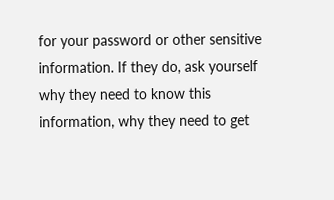for your password or other sensitive information. If they do, ask yourself why they need to know this information, why they need to get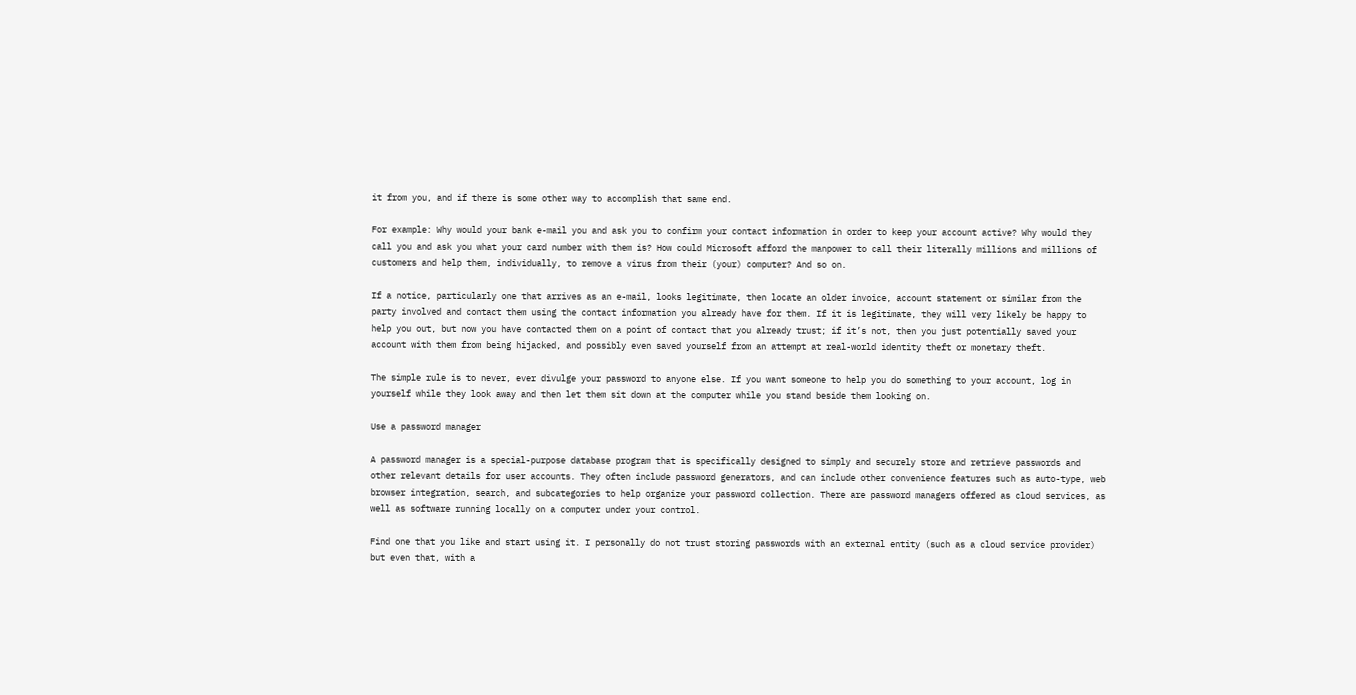it from you, and if there is some other way to accomplish that same end.

For example: Why would your bank e-mail you and ask you to confirm your contact information in order to keep your account active? Why would they call you and ask you what your card number with them is? How could Microsoft afford the manpower to call their literally millions and millions of customers and help them, individually, to remove a virus from their (your) computer? And so on.

If a notice, particularly one that arrives as an e-mail, looks legitimate, then locate an older invoice, account statement or similar from the party involved and contact them using the contact information you already have for them. If it is legitimate, they will very likely be happy to help you out, but now you have contacted them on a point of contact that you already trust; if it’s not, then you just potentially saved your account with them from being hijacked, and possibly even saved yourself from an attempt at real-world identity theft or monetary theft.

The simple rule is to never, ever divulge your password to anyone else. If you want someone to help you do something to your account, log in yourself while they look away and then let them sit down at the computer while you stand beside them looking on.

Use a password manager

A password manager is a special-purpose database program that is specifically designed to simply and securely store and retrieve passwords and other relevant details for user accounts. They often include password generators, and can include other convenience features such as auto-type, web browser integration, search, and subcategories to help organize your password collection. There are password managers offered as cloud services, as well as software running locally on a computer under your control.

Find one that you like and start using it. I personally do not trust storing passwords with an external entity (such as a cloud service provider) but even that, with a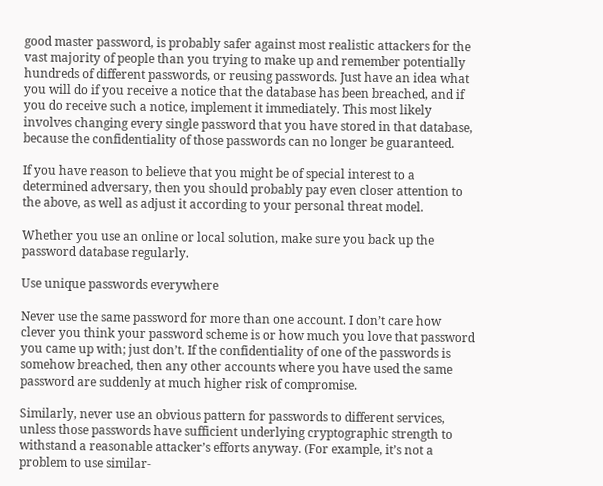good master password, is probably safer against most realistic attackers for the vast majority of people than you trying to make up and remember potentially hundreds of different passwords, or reusing passwords. Just have an idea what you will do if you receive a notice that the database has been breached, and if you do receive such a notice, implement it immediately. This most likely involves changing every single password that you have stored in that database, because the confidentiality of those passwords can no longer be guaranteed.

If you have reason to believe that you might be of special interest to a determined adversary, then you should probably pay even closer attention to the above, as well as adjust it according to your personal threat model.

Whether you use an online or local solution, make sure you back up the password database regularly.

Use unique passwords everywhere

Never use the same password for more than one account. I don’t care how clever you think your password scheme is or how much you love that password you came up with; just don’t. If the confidentiality of one of the passwords is somehow breached, then any other accounts where you have used the same password are suddenly at much higher risk of compromise.

Similarly, never use an obvious pattern for passwords to different services, unless those passwords have sufficient underlying cryptographic strength to withstand a reasonable attacker’s efforts anyway. (For example, it’s not a problem to use similar-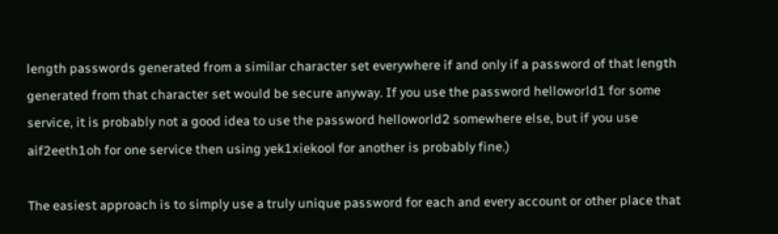length passwords generated from a similar character set everywhere if and only if a password of that length generated from that character set would be secure anyway. If you use the password helloworld1 for some service, it is probably not a good idea to use the password helloworld2 somewhere else, but if you use aif2eeth1oh for one service then using yek1xiekool for another is probably fine.)

The easiest approach is to simply use a truly unique password for each and every account or other place that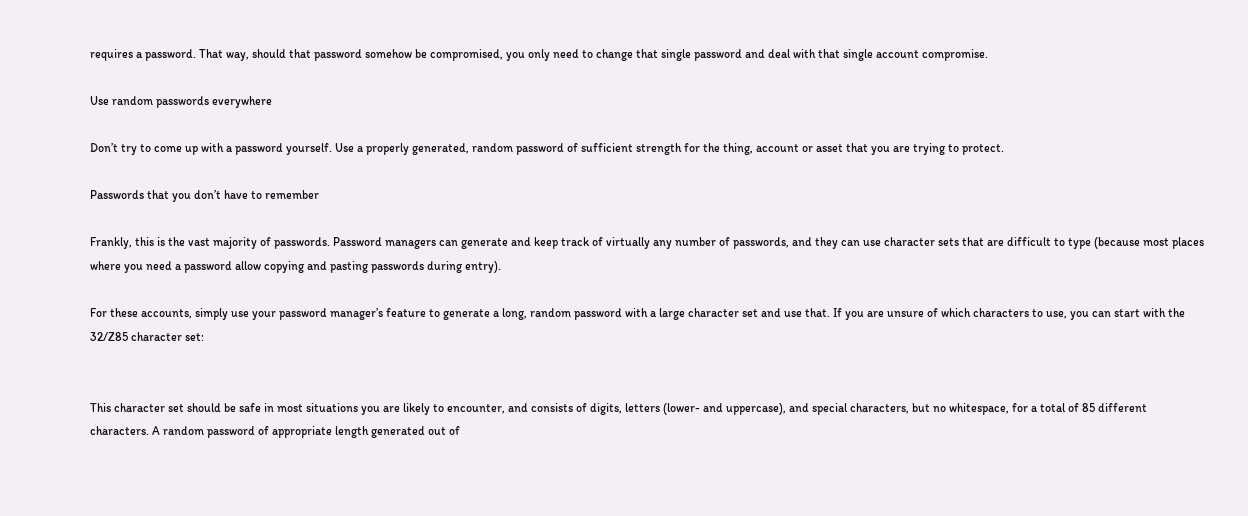requires a password. That way, should that password somehow be compromised, you only need to change that single password and deal with that single account compromise.

Use random passwords everywhere

Don’t try to come up with a password yourself. Use a properly generated, random password of sufficient strength for the thing, account or asset that you are trying to protect.

Passwords that you don’t have to remember

Frankly, this is the vast majority of passwords. Password managers can generate and keep track of virtually any number of passwords, and they can use character sets that are difficult to type (because most places where you need a password allow copying and pasting passwords during entry).

For these accounts, simply use your password manager’s feature to generate a long, random password with a large character set and use that. If you are unsure of which characters to use, you can start with the 32/Z85 character set:


This character set should be safe in most situations you are likely to encounter, and consists of digits, letters (lower- and uppercase), and special characters, but no whitespace, for a total of 85 different characters. A random password of appropriate length generated out of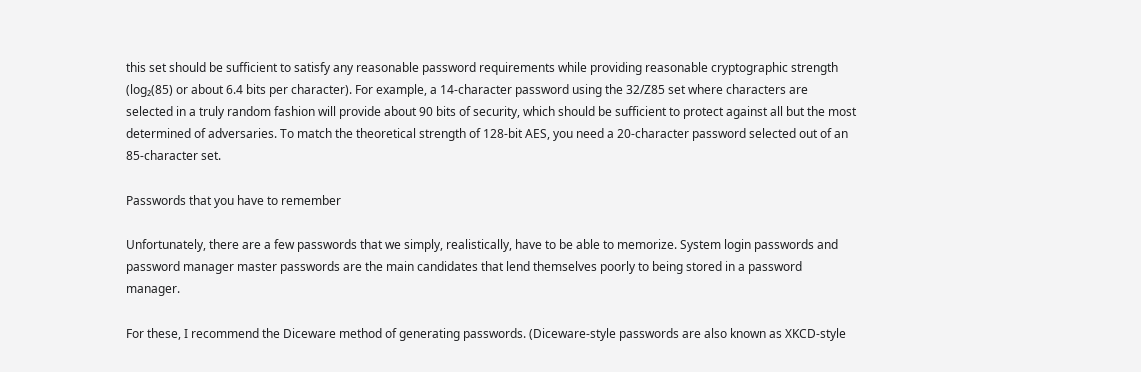this set should be sufficient to satisfy any reasonable password requirements while providing reasonable cryptographic strength (log₂(85) or about 6.4 bits per character). For example, a 14-character password using the 32/Z85 set where characters are selected in a truly random fashion will provide about 90 bits of security, which should be sufficient to protect against all but the most determined of adversaries. To match the theoretical strength of 128-bit AES, you need a 20-character password selected out of an 85-character set.

Passwords that you have to remember

Unfortunately, there are a few passwords that we simply, realistically, have to be able to memorize. System login passwords and password manager master passwords are the main candidates that lend themselves poorly to being stored in a password manager.

For these, I recommend the Diceware method of generating passwords. (Diceware-style passwords are also known as XKCD-style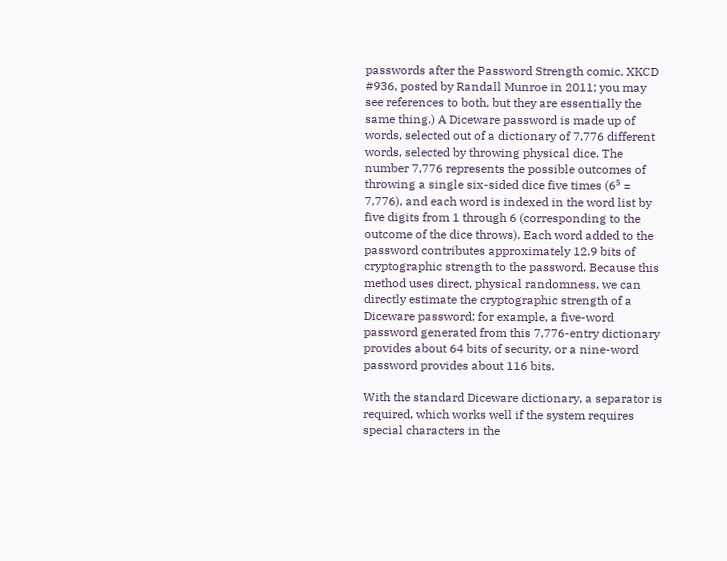passwords after the Password Strength comic, XKCD #936, posted by Randall Munroe in 2011; you may see references to both, but they are essentially the same thing.) A Diceware password is made up of words, selected out of a dictionary of 7,776 different words, selected by throwing physical dice. The number 7,776 represents the possible outcomes of throwing a single six-sided dice five times (6⁵ = 7,776), and each word is indexed in the word list by five digits from 1 through 6 (corresponding to the outcome of the dice throws). Each word added to the password contributes approximately 12.9 bits of cryptographic strength to the password. Because this method uses direct, physical randomness, we can directly estimate the cryptographic strength of a Diceware password; for example, a five-word password generated from this 7,776-entry dictionary provides about 64 bits of security, or a nine-word password provides about 116 bits.

With the standard Diceware dictionary, a separator is required, which works well if the system requires special characters in the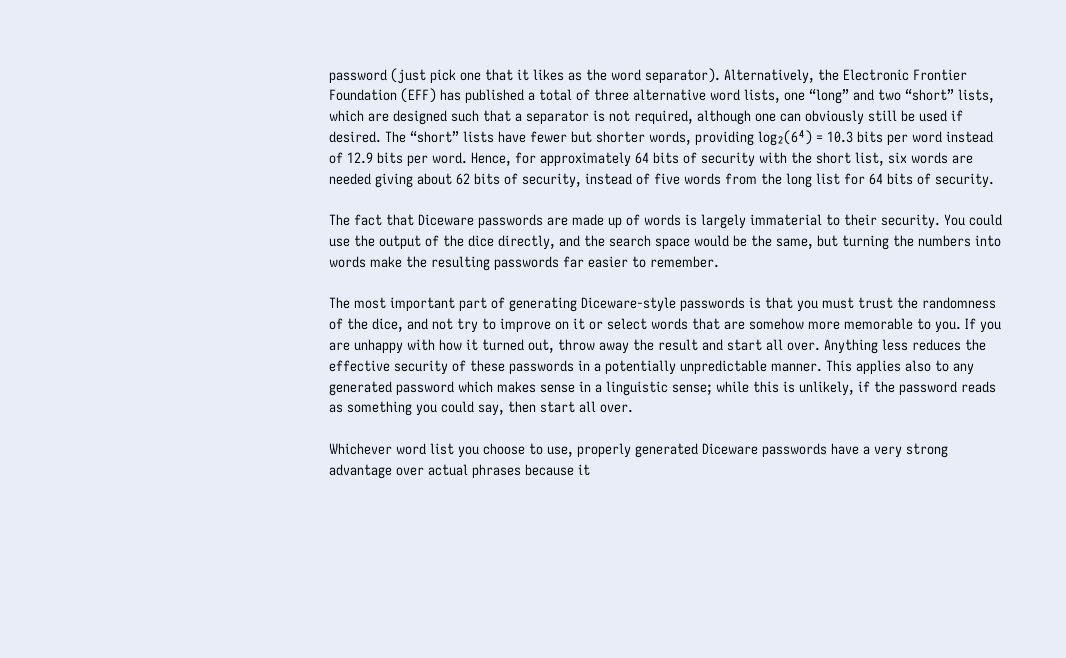password (just pick one that it likes as the word separator). Alternatively, the Electronic Frontier Foundation (EFF) has published a total of three alternative word lists, one “long” and two “short” lists, which are designed such that a separator is not required, although one can obviously still be used if desired. The “short” lists have fewer but shorter words, providing log₂(6⁴) = 10.3 bits per word instead of 12.9 bits per word. Hence, for approximately 64 bits of security with the short list, six words are needed giving about 62 bits of security, instead of five words from the long list for 64 bits of security.

The fact that Diceware passwords are made up of words is largely immaterial to their security. You could use the output of the dice directly, and the search space would be the same, but turning the numbers into words make the resulting passwords far easier to remember.

The most important part of generating Diceware-style passwords is that you must trust the randomness of the dice, and not try to improve on it or select words that are somehow more memorable to you. If you are unhappy with how it turned out, throw away the result and start all over. Anything less reduces the effective security of these passwords in a potentially unpredictable manner. This applies also to any generated password which makes sense in a linguistic sense; while this is unlikely, if the password reads as something you could say, then start all over.

Whichever word list you choose to use, properly generated Diceware passwords have a very strong advantage over actual phrases because it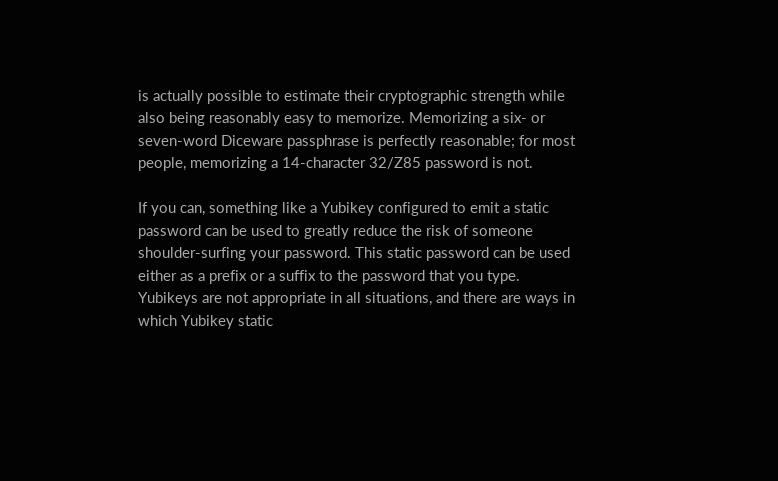is actually possible to estimate their cryptographic strength while also being reasonably easy to memorize. Memorizing a six- or seven-word Diceware passphrase is perfectly reasonable; for most people, memorizing a 14-character 32/Z85 password is not.

If you can, something like a Yubikey configured to emit a static password can be used to greatly reduce the risk of someone shoulder-surfing your password. This static password can be used either as a prefix or a suffix to the password that you type. Yubikeys are not appropriate in all situations, and there are ways in which Yubikey static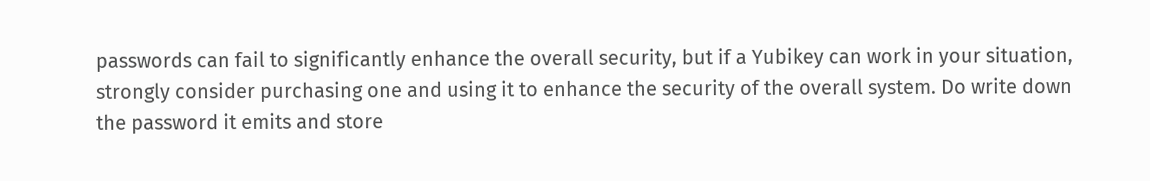passwords can fail to significantly enhance the overall security, but if a Yubikey can work in your situation, strongly consider purchasing one and using it to enhance the security of the overall system. Do write down the password it emits and store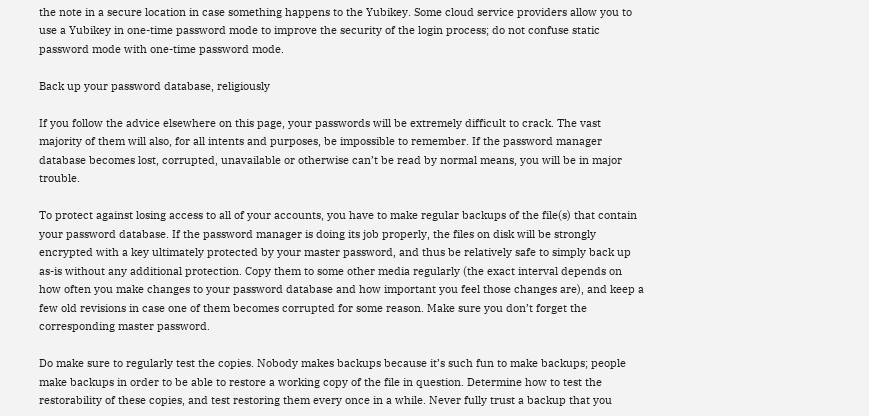the note in a secure location in case something happens to the Yubikey. Some cloud service providers allow you to use a Yubikey in one-time password mode to improve the security of the login process; do not confuse static password mode with one-time password mode.

Back up your password database, religiously

If you follow the advice elsewhere on this page, your passwords will be extremely difficult to crack. The vast majority of them will also, for all intents and purposes, be impossible to remember. If the password manager database becomes lost, corrupted, unavailable or otherwise can’t be read by normal means, you will be in major trouble.

To protect against losing access to all of your accounts, you have to make regular backups of the file(s) that contain your password database. If the password manager is doing its job properly, the files on disk will be strongly encrypted with a key ultimately protected by your master password, and thus be relatively safe to simply back up as-is without any additional protection. Copy them to some other media regularly (the exact interval depends on how often you make changes to your password database and how important you feel those changes are), and keep a few old revisions in case one of them becomes corrupted for some reason. Make sure you don’t forget the corresponding master password.

Do make sure to regularly test the copies. Nobody makes backups because it’s such fun to make backups; people make backups in order to be able to restore a working copy of the file in question. Determine how to test the restorability of these copies, and test restoring them every once in a while. Never fully trust a backup that you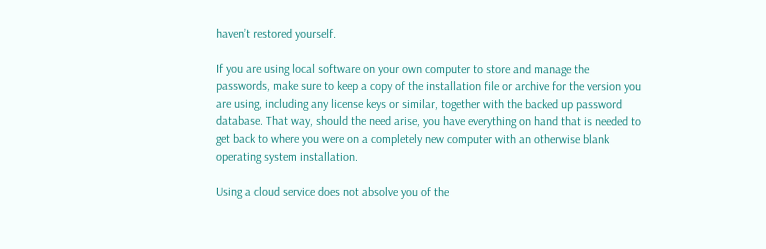haven’t restored yourself.

If you are using local software on your own computer to store and manage the passwords, make sure to keep a copy of the installation file or archive for the version you are using, including any license keys or similar, together with the backed up password database. That way, should the need arise, you have everything on hand that is needed to get back to where you were on a completely new computer with an otherwise blank operating system installation.

Using a cloud service does not absolve you of the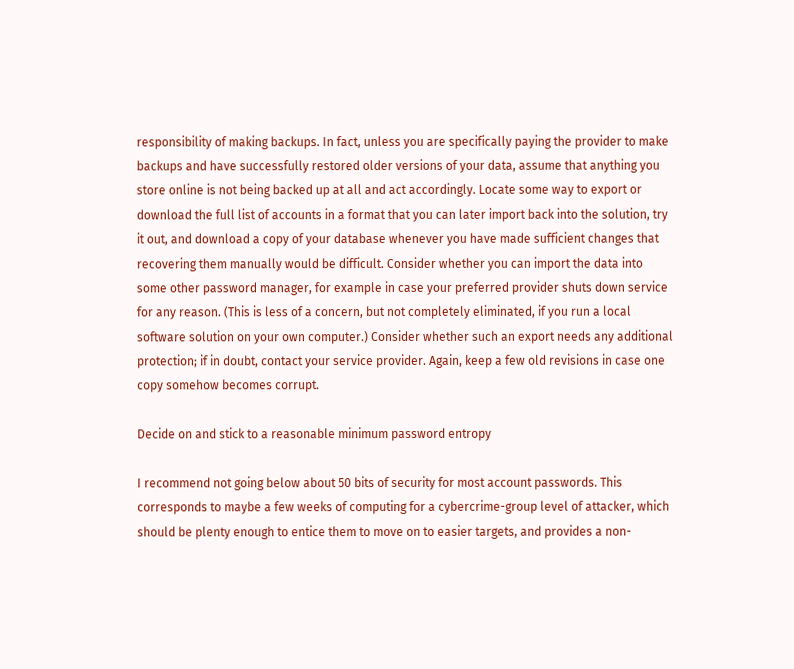responsibility of making backups. In fact, unless you are specifically paying the provider to make backups and have successfully restored older versions of your data, assume that anything you store online is not being backed up at all and act accordingly. Locate some way to export or download the full list of accounts in a format that you can later import back into the solution, try it out, and download a copy of your database whenever you have made sufficient changes that recovering them manually would be difficult. Consider whether you can import the data into some other password manager, for example in case your preferred provider shuts down service for any reason. (This is less of a concern, but not completely eliminated, if you run a local software solution on your own computer.) Consider whether such an export needs any additional protection; if in doubt, contact your service provider. Again, keep a few old revisions in case one copy somehow becomes corrupt.

Decide on and stick to a reasonable minimum password entropy

I recommend not going below about 50 bits of security for most account passwords. This corresponds to maybe a few weeks of computing for a cybercrime-group level of attacker, which should be plenty enough to entice them to move on to easier targets, and provides a non-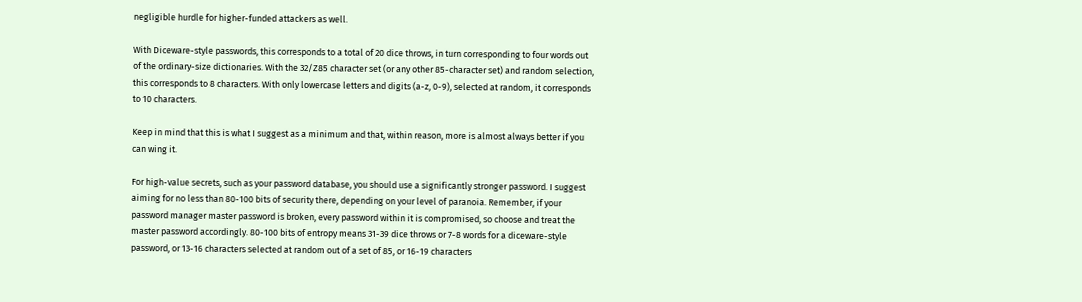negligible hurdle for higher-funded attackers as well.

With Diceware-style passwords, this corresponds to a total of 20 dice throws, in turn corresponding to four words out of the ordinary-size dictionaries. With the 32/Z85 character set (or any other 85-character set) and random selection, this corresponds to 8 characters. With only lowercase letters and digits (a-z, 0-9), selected at random, it corresponds to 10 characters.

Keep in mind that this is what I suggest as a minimum and that, within reason, more is almost always better if you can wing it.

For high-value secrets, such as your password database, you should use a significantly stronger password. I suggest aiming for no less than 80-100 bits of security there, depending on your level of paranoia. Remember, if your password manager master password is broken, every password within it is compromised, so choose and treat the master password accordingly. 80-100 bits of entropy means 31-39 dice throws or 7-8 words for a diceware-style password, or 13-16 characters selected at random out of a set of 85, or 16-19 characters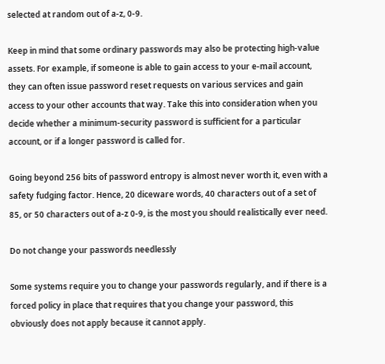selected at random out of a-z, 0-9.

Keep in mind that some ordinary passwords may also be protecting high-value assets. For example, if someone is able to gain access to your e-mail account, they can often issue password reset requests on various services and gain access to your other accounts that way. Take this into consideration when you decide whether a minimum-security password is sufficient for a particular account, or if a longer password is called for.

Going beyond 256 bits of password entropy is almost never worth it, even with a safety fudging factor. Hence, 20 diceware words, 40 characters out of a set of 85, or 50 characters out of a-z 0-9, is the most you should realistically ever need.

Do not change your passwords needlessly

Some systems require you to change your passwords regularly, and if there is a forced policy in place that requires that you change your password, this obviously does not apply because it cannot apply.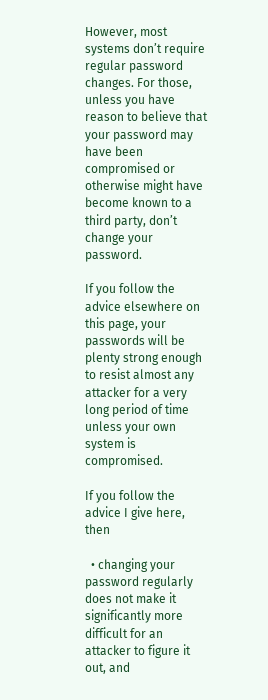However, most systems don’t require regular password changes. For those, unless you have reason to believe that your password may have been compromised or otherwise might have become known to a third party, don’t change your password.

If you follow the advice elsewhere on this page, your passwords will be plenty strong enough to resist almost any attacker for a very long period of time unless your own system is compromised.

If you follow the advice I give here, then

  • changing your password regularly does not make it significantly more difficult for an attacker to figure it out, and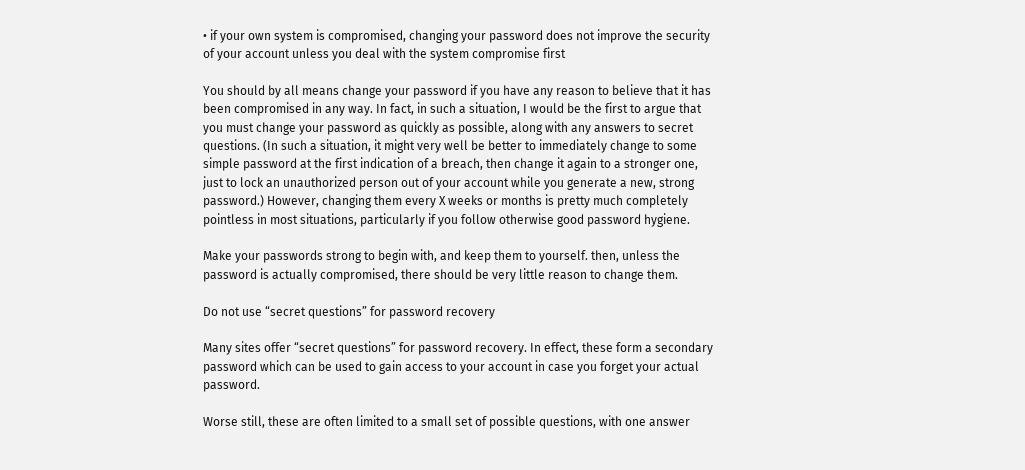• if your own system is compromised, changing your password does not improve the security of your account unless you deal with the system compromise first

You should by all means change your password if you have any reason to believe that it has been compromised in any way. In fact, in such a situation, I would be the first to argue that you must change your password as quickly as possible, along with any answers to secret questions. (In such a situation, it might very well be better to immediately change to some simple password at the first indication of a breach, then change it again to a stronger one, just to lock an unauthorized person out of your account while you generate a new, strong password.) However, changing them every X weeks or months is pretty much completely pointless in most situations, particularly if you follow otherwise good password hygiene.

Make your passwords strong to begin with, and keep them to yourself. then, unless the password is actually compromised, there should be very little reason to change them.

Do not use “secret questions” for password recovery

Many sites offer “secret questions” for password recovery. In effect, these form a secondary password which can be used to gain access to your account in case you forget your actual password.

Worse still, these are often limited to a small set of possible questions, with one answer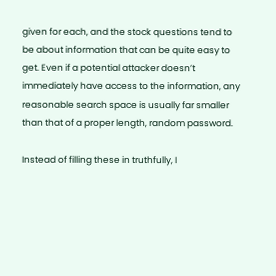given for each, and the stock questions tend to be about information that can be quite easy to get. Even if a potential attacker doesn’t immediately have access to the information, any reasonable search space is usually far smaller than that of a proper length, random password.

Instead of filling these in truthfully, I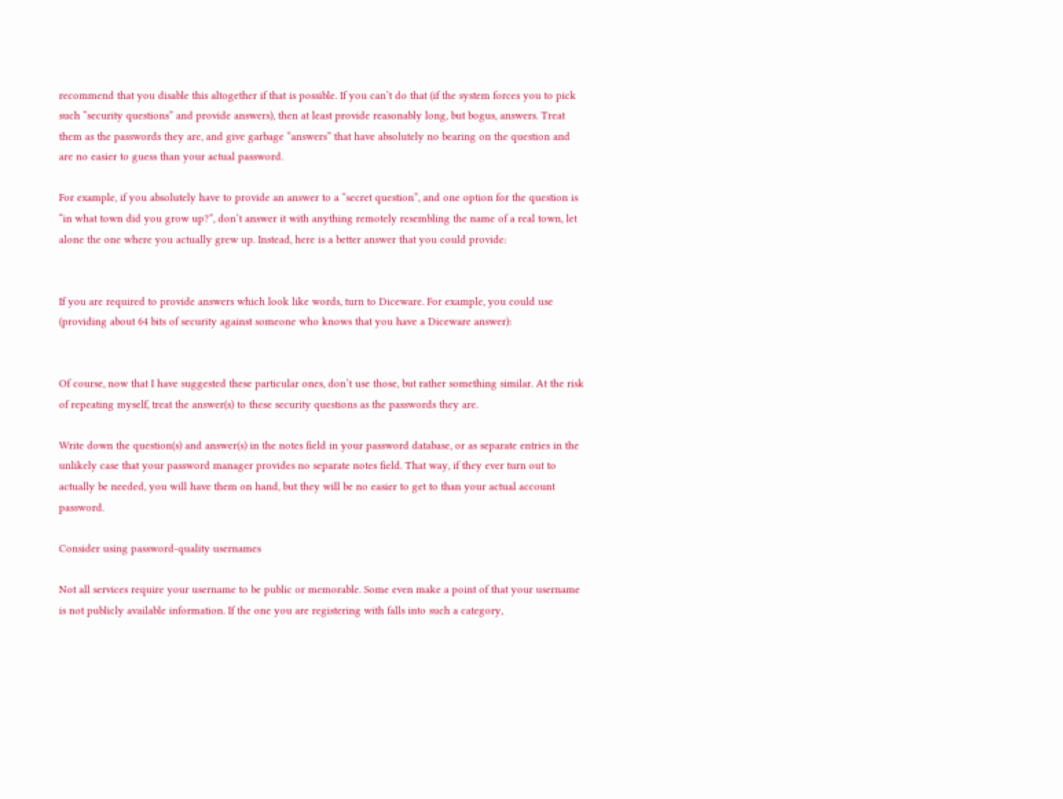recommend that you disable this altogether if that is possible. If you can’t do that (if the system forces you to pick such “security questions” and provide answers), then at least provide reasonably long, but bogus, answers. Treat them as the passwords they are, and give garbage “answers” that have absolutely no bearing on the question and are no easier to guess than your actual password.

For example, if you absolutely have to provide an answer to a “secret question”, and one option for the question is “in what town did you grow up?”, don’t answer it with anything remotely resembling the name of a real town, let alone the one where you actually grew up. Instead, here is a better answer that you could provide:


If you are required to provide answers which look like words, turn to Diceware. For example, you could use (providing about 64 bits of security against someone who knows that you have a Diceware answer):


Of course, now that I have suggested these particular ones, don’t use those, but rather something similar. At the risk of repeating myself, treat the answer(s) to these security questions as the passwords they are.

Write down the question(s) and answer(s) in the notes field in your password database, or as separate entries in the unlikely case that your password manager provides no separate notes field. That way, if they ever turn out to actually be needed, you will have them on hand, but they will be no easier to get to than your actual account password.

Consider using password-quality usernames

Not all services require your username to be public or memorable. Some even make a point of that your username is not publicly available information. If the one you are registering with falls into such a category,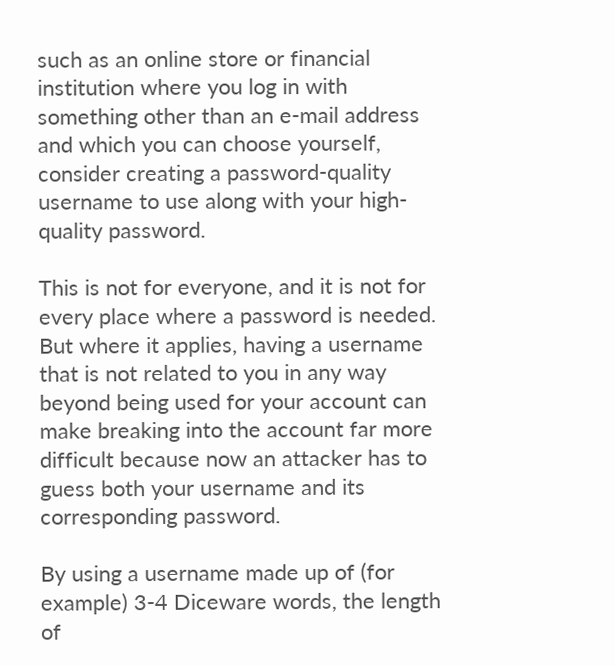such as an online store or financial institution where you log in with something other than an e-mail address and which you can choose yourself, consider creating a password-quality username to use along with your high-quality password.

This is not for everyone, and it is not for every place where a password is needed. But where it applies, having a username that is not related to you in any way beyond being used for your account can make breaking into the account far more difficult because now an attacker has to guess both your username and its corresponding password.

By using a username made up of (for example) 3-4 Diceware words, the length of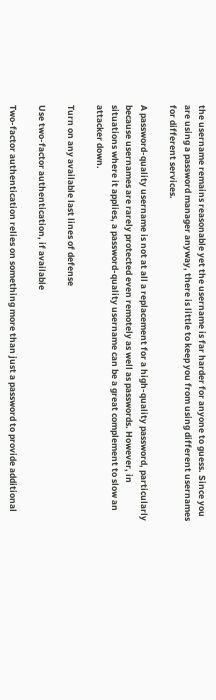the username remains reasonable yet the username is far harder for anyone to guess. Since you are using a password manager anyway, there is little to keep you from using different usernames for different services.

A password-quality username is not at all a replacement for a high-quality password, particularly because usernames are rarely protected even remotely as well as passwords. However, in situations where it applies, a password-quality username can be a great complement to slow an attacker down.

Turn on any available last lines of defense

Use two-factor authentication, if available

Two-factor authentication relies on something more than just a password to provide additional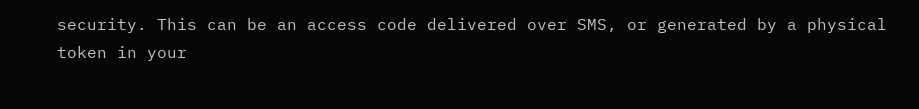security. This can be an access code delivered over SMS, or generated by a physical token in your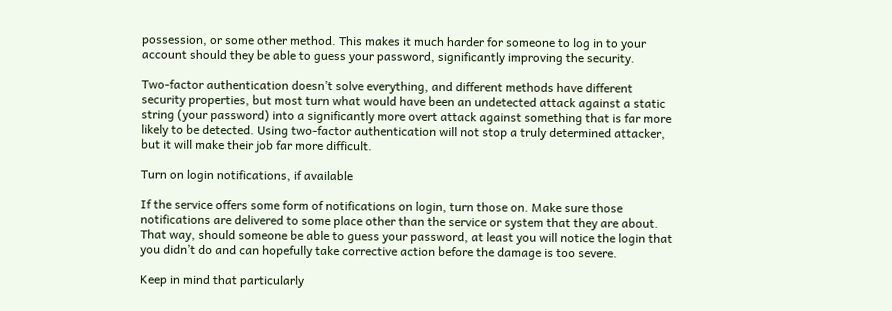possession, or some other method. This makes it much harder for someone to log in to your account should they be able to guess your password, significantly improving the security.

Two-factor authentication doesn’t solve everything, and different methods have different security properties, but most turn what would have been an undetected attack against a static string (your password) into a significantly more overt attack against something that is far more likely to be detected. Using two-factor authentication will not stop a truly determined attacker, but it will make their job far more difficult.

Turn on login notifications, if available

If the service offers some form of notifications on login, turn those on. Make sure those notifications are delivered to some place other than the service or system that they are about. That way, should someone be able to guess your password, at least you will notice the login that you didn’t do and can hopefully take corrective action before the damage is too severe.

Keep in mind that particularly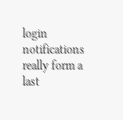login notifications really form a last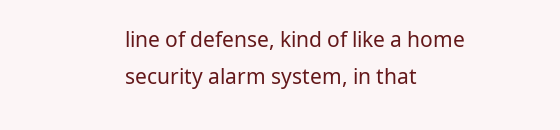line of defense, kind of like a home security alarm system, in that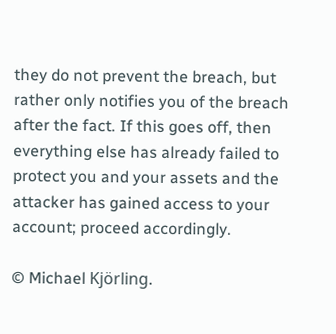they do not prevent the breach, but rather only notifies you of the breach after the fact. If this goes off, then everything else has already failed to protect you and your assets and the attacker has gained access to your account; proceed accordingly.

© Michael Kjörling.